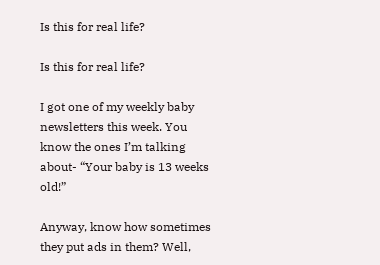Is this for real life?

Is this for real life?

I got one of my weekly baby newsletters this week. You know the ones I’m talking about- “Your baby is 13 weeks old!”

Anyway, know how sometimes they put ads in them? Well,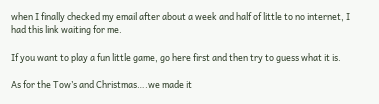when I finally checked my email after about a week and half of little to no internet, I had this link waiting for me.

If you want to play a fun little game, go here first and then try to guess what it is.

As for the Tow’s and Christmas….we made it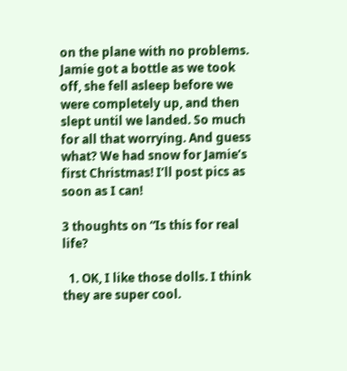on the plane with no problems. Jamie got a bottle as we took off, she fell asleep before we were completely up, and then slept until we landed. So much for all that worrying. And guess what? We had snow for Jamie’s first Christmas! I’ll post pics as soon as I can!

3 thoughts on “Is this for real life?

  1. OK, I like those dolls. I think they are super cool.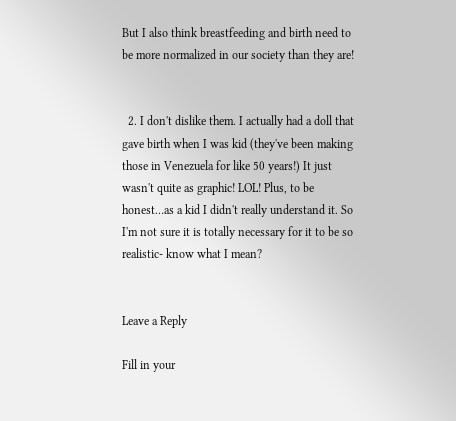But I also think breastfeeding and birth need to be more normalized in our society than they are!


  2. I don't dislike them. I actually had a doll that gave birth when I was kid (they've been making those in Venezuela for like 50 years!) It just wasn't quite as graphic! LOL! Plus, to be honest…as a kid I didn't really understand it. So I'm not sure it is totally necessary for it to be so realistic- know what I mean?


Leave a Reply

Fill in your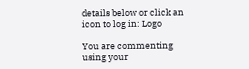details below or click an icon to log in: Logo

You are commenting using your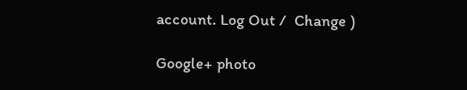account. Log Out /  Change )

Google+ photo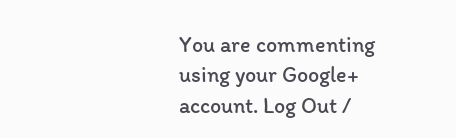You are commenting using your Google+ account. Log Out /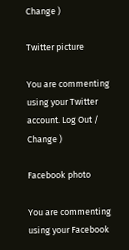Change )

Twitter picture

You are commenting using your Twitter account. Log Out /  Change )

Facebook photo

You are commenting using your Facebook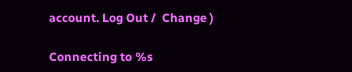account. Log Out /  Change )

Connecting to %s